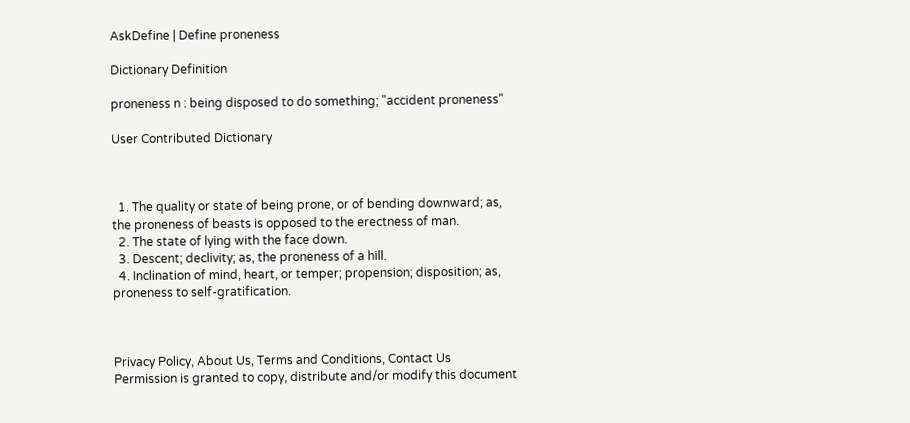AskDefine | Define proneness

Dictionary Definition

proneness n : being disposed to do something; "accident proneness"

User Contributed Dictionary



  1. The quality or state of being prone, or of bending downward; as, the proneness of beasts is opposed to the erectness of man.
  2. The state of lying with the face down.
  3. Descent; declivity; as, the proneness of a hill.
  4. Inclination of mind, heart, or temper; propension; disposition; as, proneness to self-gratification.



Privacy Policy, About Us, Terms and Conditions, Contact Us
Permission is granted to copy, distribute and/or modify this document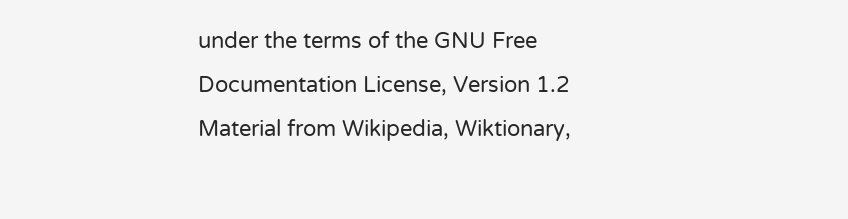under the terms of the GNU Free Documentation License, Version 1.2
Material from Wikipedia, Wiktionary,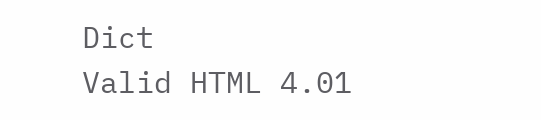Dict
Valid HTML 4.01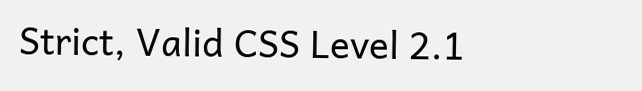Strict, Valid CSS Level 2.1